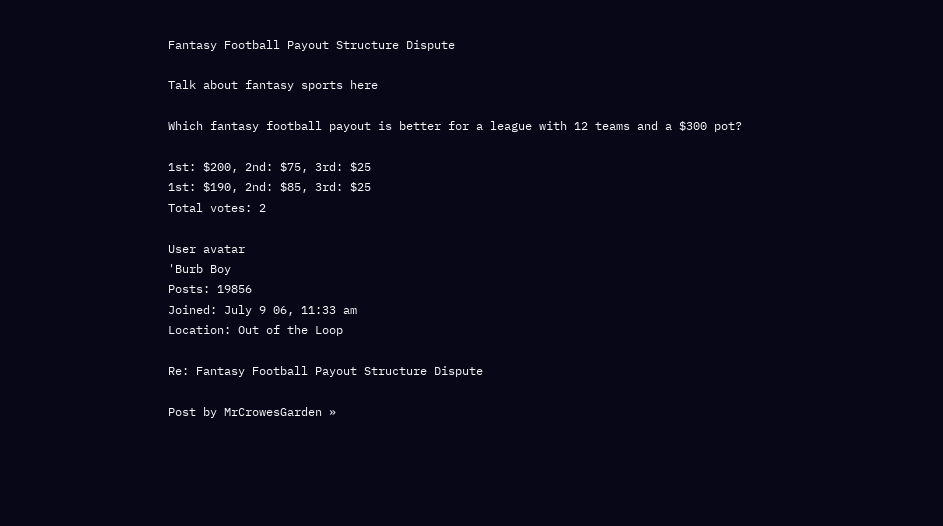Fantasy Football Payout Structure Dispute

Talk about fantasy sports here

Which fantasy football payout is better for a league with 12 teams and a $300 pot?

1st: $200, 2nd: $75, 3rd: $25
1st: $190, 2nd: $85, 3rd: $25
Total votes: 2

User avatar
'Burb Boy
Posts: 19856
Joined: July 9 06, 11:33 am
Location: Out of the Loop

Re: Fantasy Football Payout Structure Dispute

Post by MrCrowesGarden »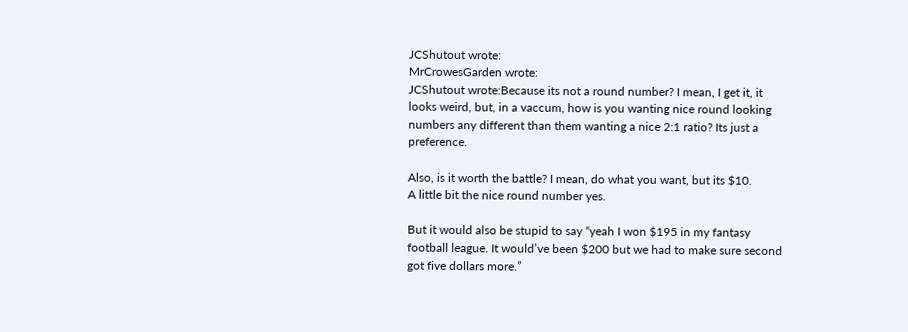JCShutout wrote:
MrCrowesGarden wrote:
JCShutout wrote:Because its not a round number? I mean, I get it, it looks weird, but, in a vaccum, how is you wanting nice round looking numbers any different than them wanting a nice 2:1 ratio? Its just a preference.

Also, is it worth the battle? I mean, do what you want, but its $10.
A little bit the nice round number yes.

But it would also be stupid to say “yeah I won $195 in my fantasy football league. It would’ve been $200 but we had to make sure second got five dollars more.”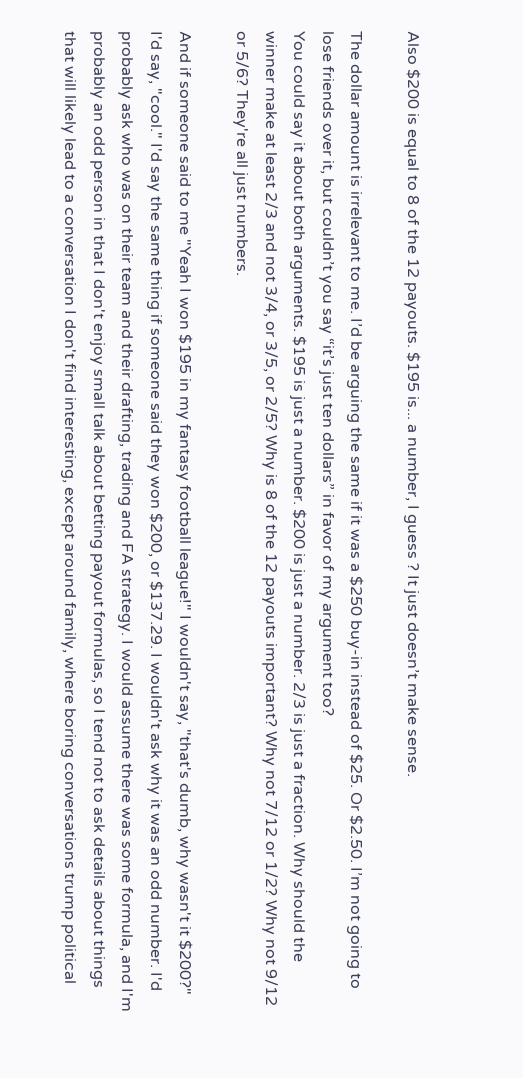Also $200 is equal to 8 of the 12 payouts. $195 is... a number, I guess ? It just doesn’t make sense.

The dollar amount is irrelevant to me. I’d be arguing the same if it was a $250 buy-in instead of $25. Or $2.50. I’m not going to lose friends over it, but couldn’t you say “it’s just ten dollars” in favor of my argument too?
You could say it about both arguments. $195 is just a number. $200 is just a number. 2/3 is just a fraction. Why should the winner make at least 2/3 and not 3/4, or 3/5, or 2/5? Why is 8 of the 12 payouts important? Why not 7/12 or 1/2? Why not 9/12 or 5/6? They're all just numbers.

And if someone said to me "Yeah I won $195 in my fantasy football league!" I wouldn't say, "that's dumb, why wasn't it $200?" I'd say, "cool." I'd say the same thing if someone said they won $200, or $137.29. I wouldn't ask why it was an odd number. I'd probably ask who was on their team and their drafting, trading and FA strategy. I would assume there was some formula, and I'm probably an odd person in that I don't enjoy small talk about betting payout formulas, so I tend not to ask details about things that will likely lead to a conversation I don't find interesting, except around family, where boring conversations trump political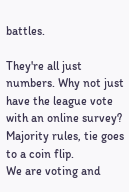battles.

They're all just numbers. Why not just have the league vote with an online survey? Majority rules, tie goes to a coin flip.
We are voting and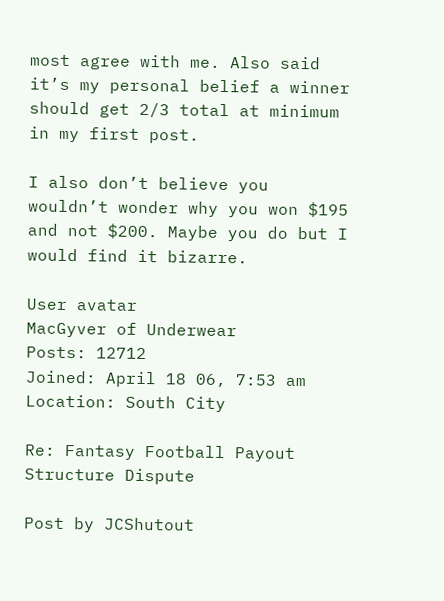most agree with me. Also said it’s my personal belief a winner should get 2/3 total at minimum in my first post.

I also don’t believe you wouldn’t wonder why you won $195 and not $200. Maybe you do but I would find it bizarre.

User avatar
MacGyver of Underwear
Posts: 12712
Joined: April 18 06, 7:53 am
Location: South City

Re: Fantasy Football Payout Structure Dispute

Post by JCShutout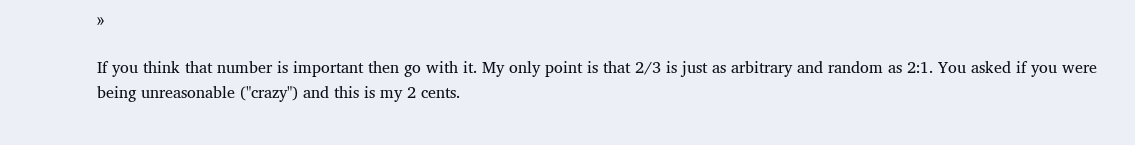»

If you think that number is important then go with it. My only point is that 2/3 is just as arbitrary and random as 2:1. You asked if you were being unreasonable ("crazy") and this is my 2 cents.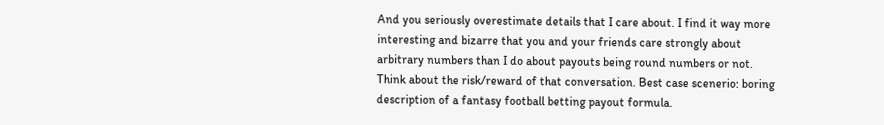And you seriously overestimate details that I care about. I find it way more interesting and bizarre that you and your friends care strongly about arbitrary numbers than I do about payouts being round numbers or not. Think about the risk/reward of that conversation. Best case scenerio: boring description of a fantasy football betting payout formula.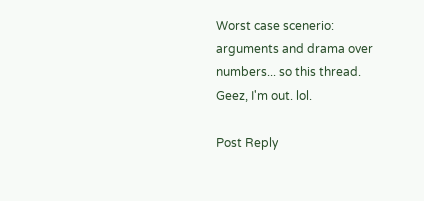Worst case scenerio: arguments and drama over numbers... so this thread. Geez, I'm out. lol.

Post Reply